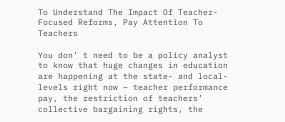To Understand The Impact Of Teacher-Focused Reforms, Pay Attention To Teachers

You don’ t need to be a policy analyst to know that huge changes in education are happening at the state- and local-levels right now – teacher performance pay, the restriction of teachers’ collective bargaining rights, the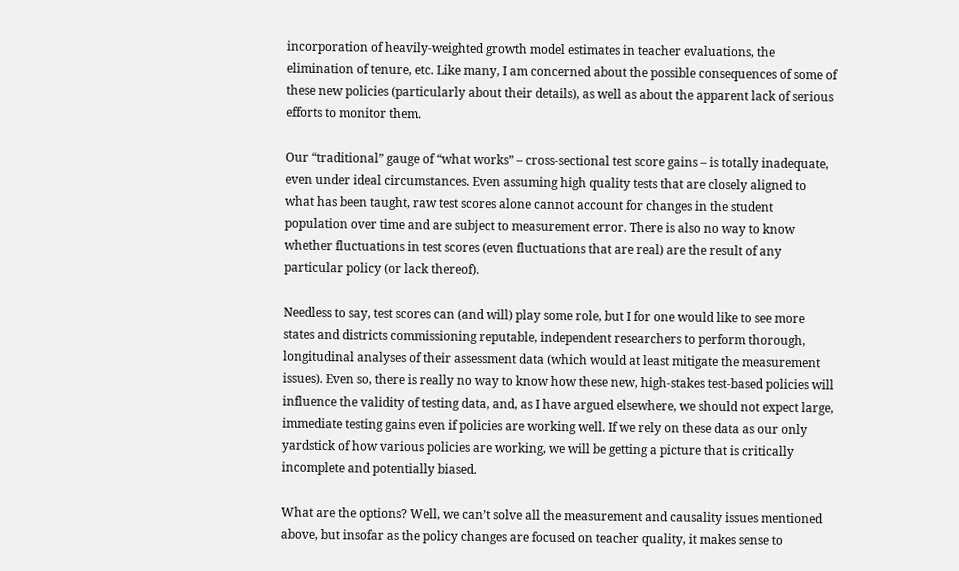incorporation of heavily-weighted growth model estimates in teacher evaluations, the elimination of tenure, etc. Like many, I am concerned about the possible consequences of some of these new policies (particularly about their details), as well as about the apparent lack of serious efforts to monitor them.

Our “traditional” gauge of “what works” – cross-sectional test score gains – is totally inadequate, even under ideal circumstances. Even assuming high quality tests that are closely aligned to what has been taught, raw test scores alone cannot account for changes in the student population over time and are subject to measurement error. There is also no way to know whether fluctuations in test scores (even fluctuations that are real) are the result of any particular policy (or lack thereof).

Needless to say, test scores can (and will) play some role, but I for one would like to see more states and districts commissioning reputable, independent researchers to perform thorough, longitudinal analyses of their assessment data (which would at least mitigate the measurement issues). Even so, there is really no way to know how these new, high-stakes test-based policies will influence the validity of testing data, and, as I have argued elsewhere, we should not expect large, immediate testing gains even if policies are working well. If we rely on these data as our only yardstick of how various policies are working, we will be getting a picture that is critically incomplete and potentially biased.

What are the options? Well, we can’t solve all the measurement and causality issues mentioned above, but insofar as the policy changes are focused on teacher quality, it makes sense to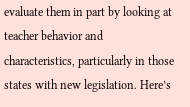evaluate them in part by looking at teacher behavior and characteristics, particularly in those states with new legislation. Here’s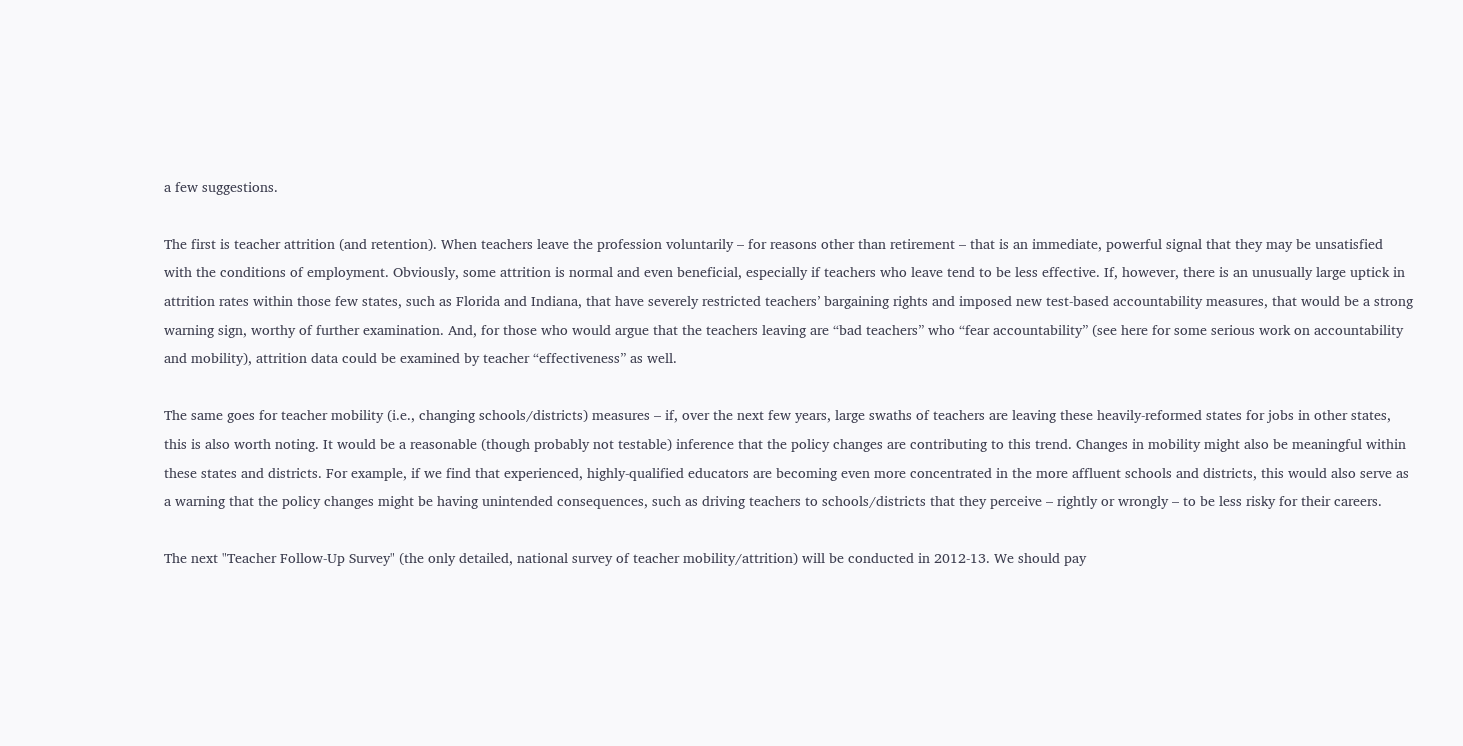a few suggestions.

The first is teacher attrition (and retention). When teachers leave the profession voluntarily – for reasons other than retirement – that is an immediate, powerful signal that they may be unsatisfied with the conditions of employment. Obviously, some attrition is normal and even beneficial, especially if teachers who leave tend to be less effective. If, however, there is an unusually large uptick in attrition rates within those few states, such as Florida and Indiana, that have severely restricted teachers’ bargaining rights and imposed new test-based accountability measures, that would be a strong warning sign, worthy of further examination. And, for those who would argue that the teachers leaving are “bad teachers” who “fear accountability” (see here for some serious work on accountability and mobility), attrition data could be examined by teacher “effectiveness” as well.

The same goes for teacher mobility (i.e., changing schools/districts) measures – if, over the next few years, large swaths of teachers are leaving these heavily-reformed states for jobs in other states, this is also worth noting. It would be a reasonable (though probably not testable) inference that the policy changes are contributing to this trend. Changes in mobility might also be meaningful within these states and districts. For example, if we find that experienced, highly-qualified educators are becoming even more concentrated in the more affluent schools and districts, this would also serve as a warning that the policy changes might be having unintended consequences, such as driving teachers to schools/districts that they perceive – rightly or wrongly – to be less risky for their careers.

The next "Teacher Follow-Up Survey" (the only detailed, national survey of teacher mobility/attrition) will be conducted in 2012-13. We should pay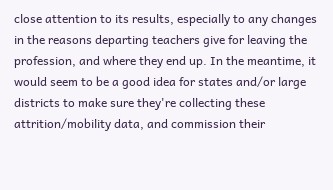close attention to its results, especially to any changes in the reasons departing teachers give for leaving the profession, and where they end up. In the meantime, it would seem to be a good idea for states and/or large districts to make sure they're collecting these attrition/mobility data, and commission their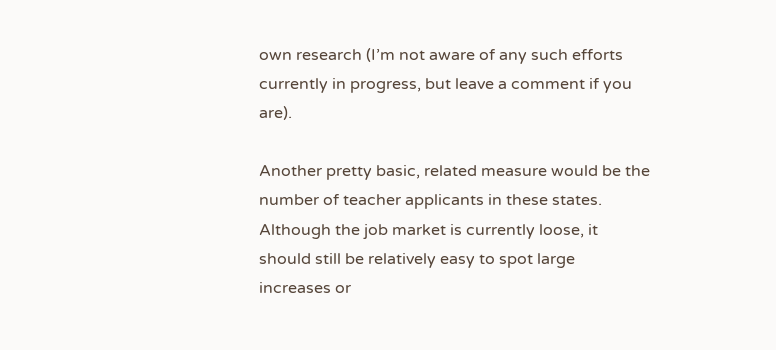own research (I’m not aware of any such efforts currently in progress, but leave a comment if you are).

Another pretty basic, related measure would be the number of teacher applicants in these states. Although the job market is currently loose, it should still be relatively easy to spot large increases or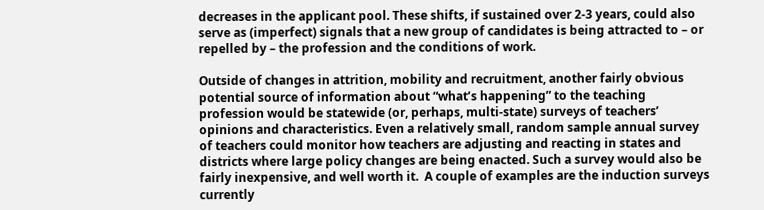decreases in the applicant pool. These shifts, if sustained over 2-3 years, could also serve as (imperfect) signals that a new group of candidates is being attracted to – or repelled by – the profession and the conditions of work.

Outside of changes in attrition, mobility and recruitment, another fairly obvious potential source of information about “what’s happening” to the teaching profession would be statewide (or, perhaps, multi-state) surveys of teachers’ opinions and characteristics. Even a relatively small, random sample annual survey of teachers could monitor how teachers are adjusting and reacting in states and districts where large policy changes are being enacted. Such a survey would also be fairly inexpensive, and well worth it.  A couple of examples are the induction surveys currently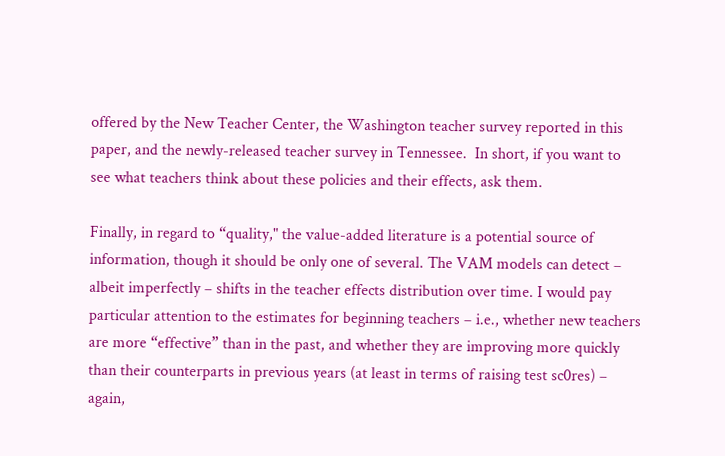offered by the New Teacher Center, the Washington teacher survey reported in this paper, and the newly-released teacher survey in Tennessee.  In short, if you want to see what teachers think about these policies and their effects, ask them.

Finally, in regard to “quality," the value-added literature is a potential source of information, though it should be only one of several. The VAM models can detect – albeit imperfectly – shifts in the teacher effects distribution over time. I would pay particular attention to the estimates for beginning teachers – i.e., whether new teachers are more “effective” than in the past, and whether they are improving more quickly than their counterparts in previous years (at least in terms of raising test sc0res) – again,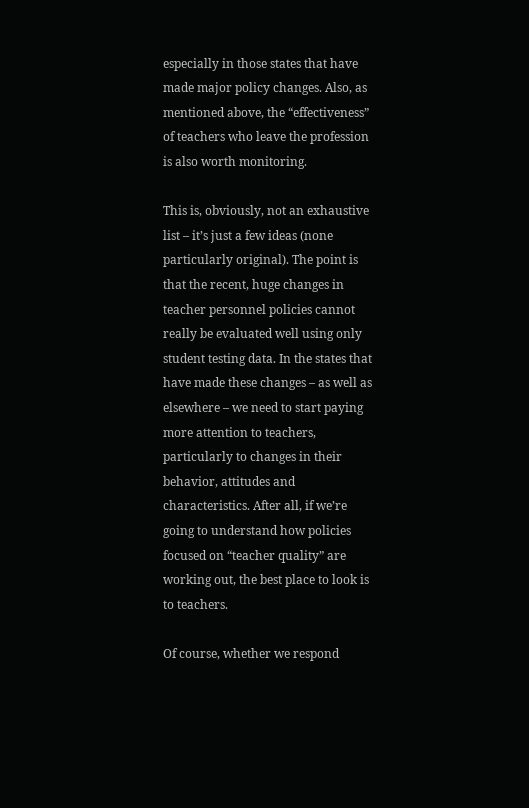especially in those states that have made major policy changes. Also, as mentioned above, the “effectiveness” of teachers who leave the profession is also worth monitoring.

This is, obviously, not an exhaustive list – it’s just a few ideas (none particularly original). The point is that the recent, huge changes in teacher personnel policies cannot really be evaluated well using only student testing data. In the states that have made these changes – as well as elsewhere – we need to start paying more attention to teachers, particularly to changes in their behavior, attitudes and characteristics. After all, if we’re going to understand how policies focused on “teacher quality” are working out, the best place to look is to teachers.

Of course, whether we respond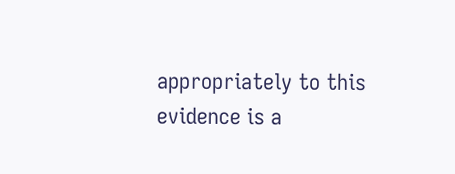appropriately to this evidence is a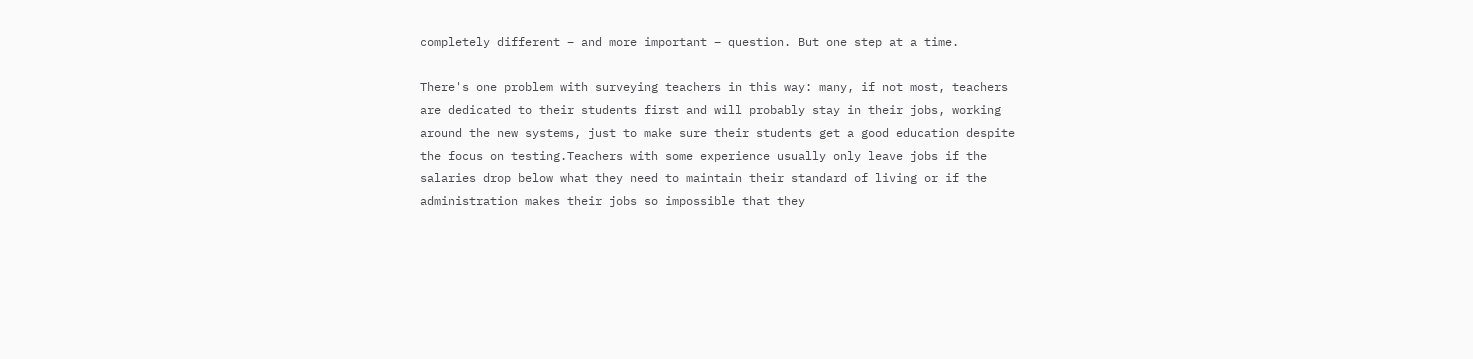completely different – and more important – question. But one step at a time.

There's one problem with surveying teachers in this way: many, if not most, teachers are dedicated to their students first and will probably stay in their jobs, working around the new systems, just to make sure their students get a good education despite the focus on testing.Teachers with some experience usually only leave jobs if the salaries drop below what they need to maintain their standard of living or if the administration makes their jobs so impossible that they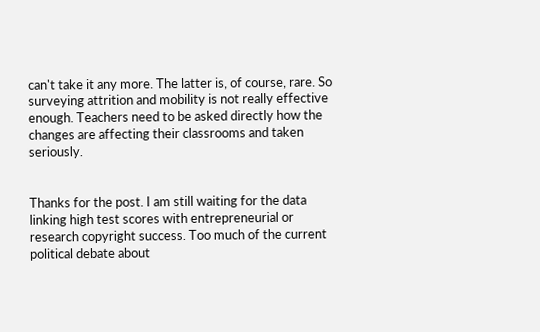can't take it any more. The latter is, of course, rare. So surveying attrition and mobility is not really effective enough. Teachers need to be asked directly how the changes are affecting their classrooms and taken seriously.


Thanks for the post. I am still waiting for the data linking high test scores with entrepreneurial or research copyright success. Too much of the current political debate about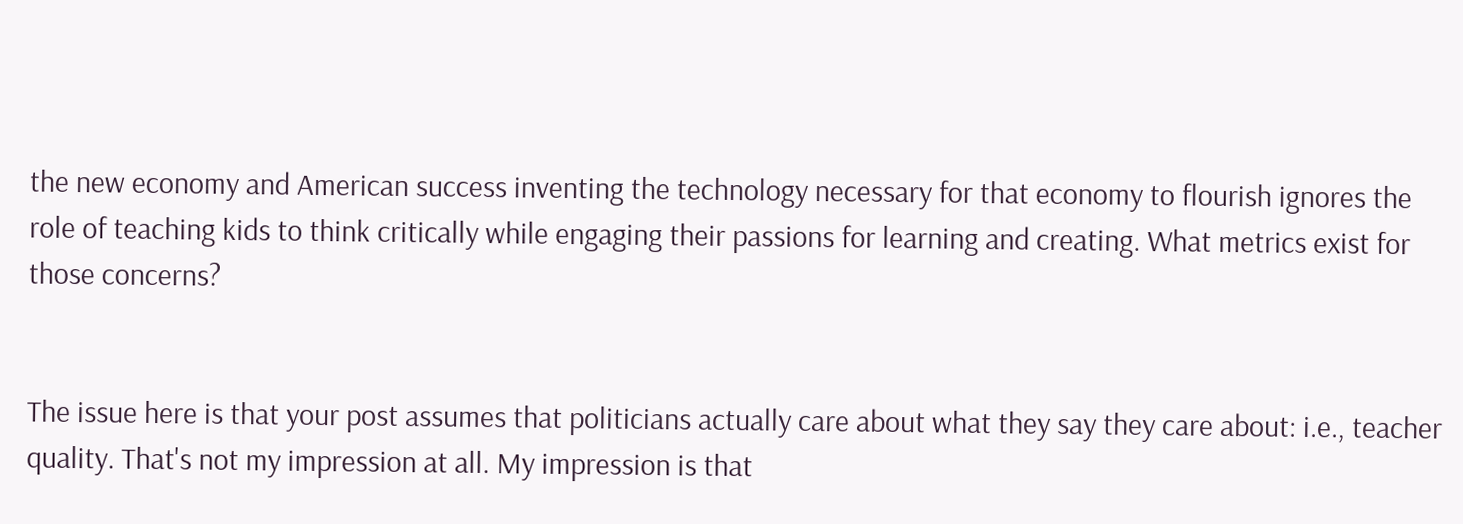the new economy and American success inventing the technology necessary for that economy to flourish ignores the role of teaching kids to think critically while engaging their passions for learning and creating. What metrics exist for those concerns?


The issue here is that your post assumes that politicians actually care about what they say they care about: i.e., teacher quality. That's not my impression at all. My impression is that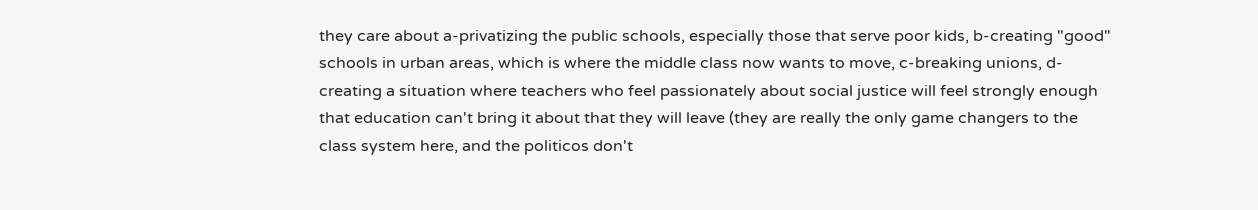they care about a-privatizing the public schools, especially those that serve poor kids, b-creating "good" schools in urban areas, which is where the middle class now wants to move, c-breaking unions, d-creating a situation where teachers who feel passionately about social justice will feel strongly enough that education can't bring it about that they will leave (they are really the only game changers to the class system here, and the politicos don't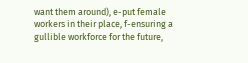want them around), e-put female workers in their place, f-ensuring a gullible workforce for the future,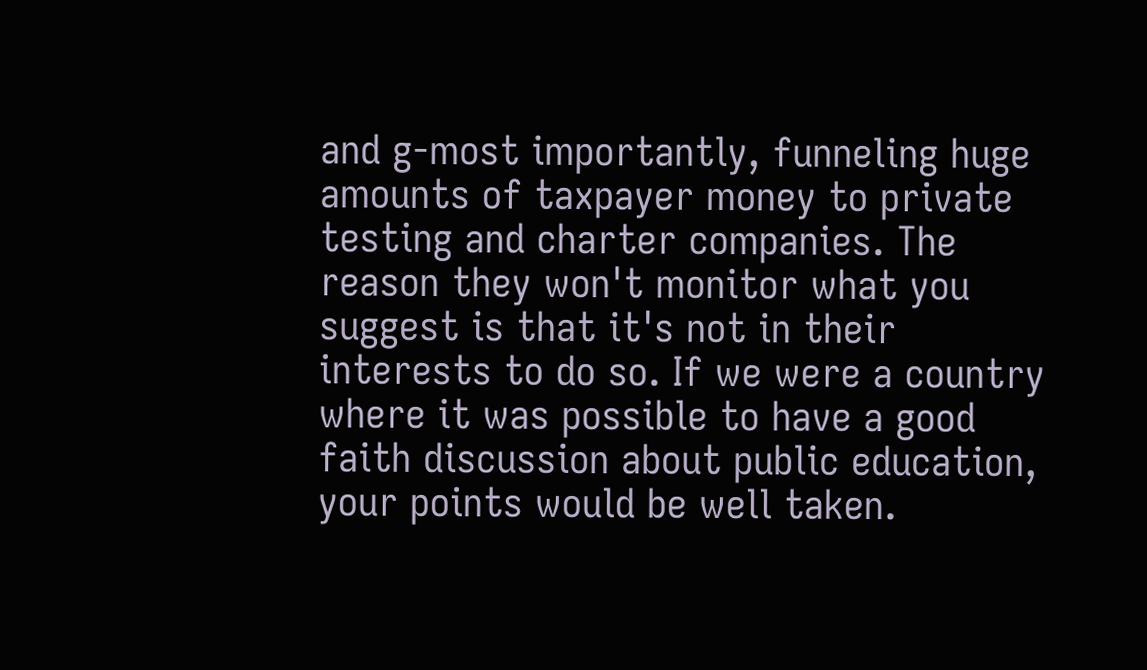and g-most importantly, funneling huge amounts of taxpayer money to private testing and charter companies. The reason they won't monitor what you suggest is that it's not in their interests to do so. If we were a country where it was possible to have a good faith discussion about public education, your points would be well taken.